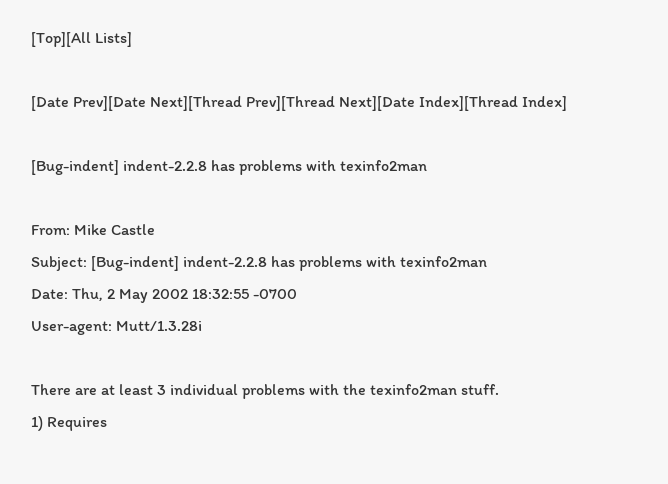[Top][All Lists]

[Date Prev][Date Next][Thread Prev][Thread Next][Date Index][Thread Index]

[Bug-indent] indent-2.2.8 has problems with texinfo2man

From: Mike Castle
Subject: [Bug-indent] indent-2.2.8 has problems with texinfo2man
Date: Thu, 2 May 2002 18:32:55 -0700
User-agent: Mutt/1.3.28i

There are at least 3 individual problems with the texinfo2man stuff.
1) Requires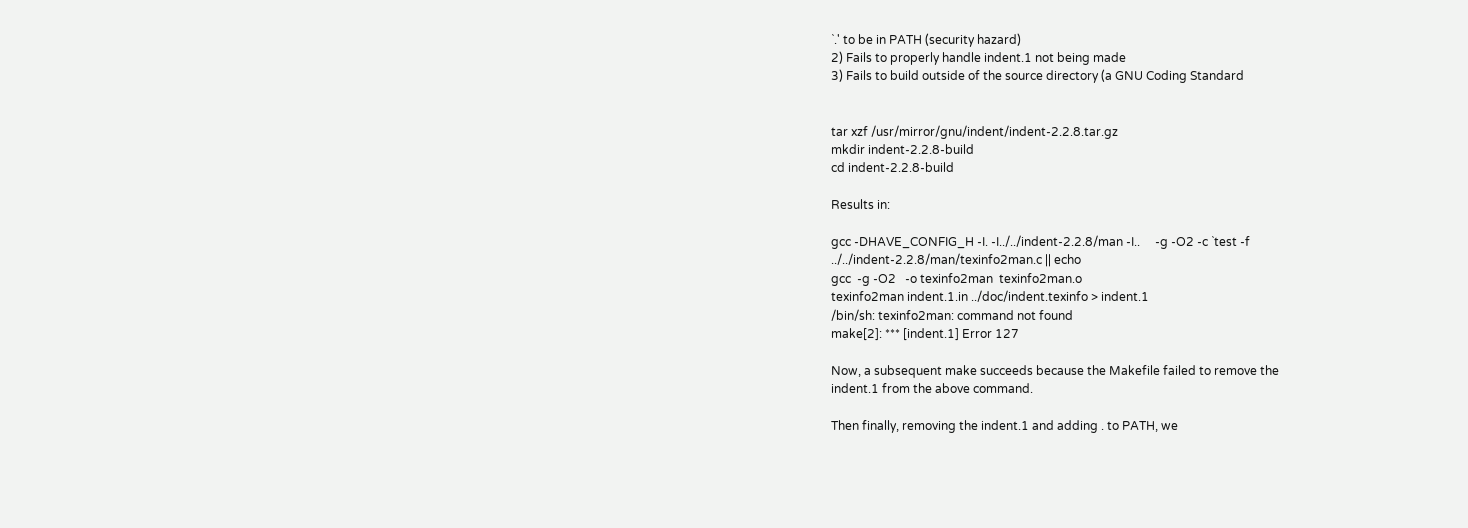`.' to be in PATH (security hazard)
2) Fails to properly handle indent.1 not being made
3) Fails to build outside of the source directory (a GNU Coding Standard


tar xzf /usr/mirror/gnu/indent/indent-2.2.8.tar.gz
mkdir indent-2.2.8-build
cd indent-2.2.8-build

Results in:

gcc -DHAVE_CONFIG_H -I. -I../../indent-2.2.8/man -I..     -g -O2 -c `test -f
../../indent-2.2.8/man/texinfo2man.c || echo
gcc  -g -O2   -o texinfo2man  texinfo2man.o
texinfo2man indent.1.in ../doc/indent.texinfo > indent.1
/bin/sh: texinfo2man: command not found
make[2]: *** [indent.1] Error 127

Now, a subsequent make succeeds because the Makefile failed to remove the
indent.1 from the above command.

Then finally, removing the indent.1 and adding . to PATH, we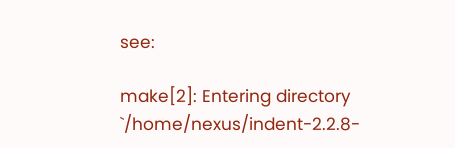see:

make[2]: Entering directory `/home/nexus/indent-2.2.8-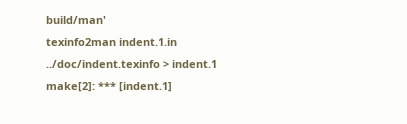build/man'
texinfo2man indent.1.in ../doc/indent.texinfo > indent.1
make[2]: *** [indent.1]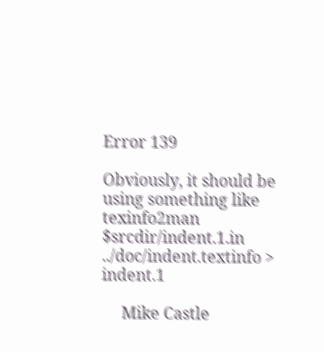Error 139

Obviously, it should be using something like texinfo2man $srcdir/indent.1.in
../doc/indent.textinfo > indent.1

     Mike Castle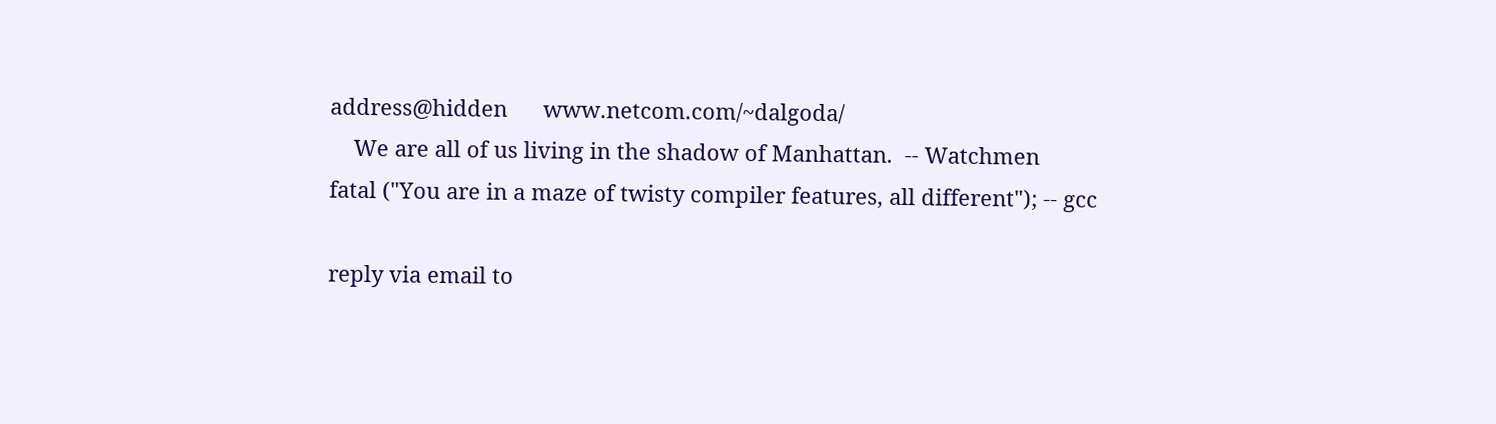address@hidden      www.netcom.com/~dalgoda/
    We are all of us living in the shadow of Manhattan.  -- Watchmen
fatal ("You are in a maze of twisty compiler features, all different"); -- gcc

reply via email to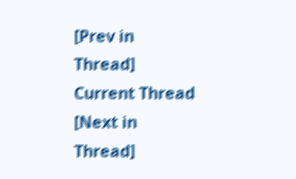[Prev in Thread] Current Thread [Next in Thread]